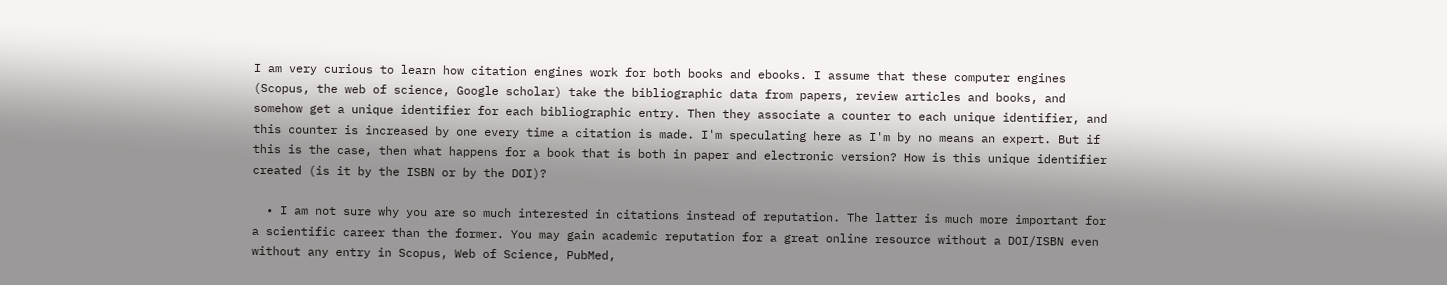I am very curious to learn how citation engines work for both books and ebooks. I assume that these computer engines (Scopus, the web of science, Google scholar) take the bibliographic data from papers, review articles and books, and somehow get a unique identifier for each bibliographic entry. Then they associate a counter to each unique identifier, and this counter is increased by one every time a citation is made. I'm speculating here as I'm by no means an expert. But if this is the case, then what happens for a book that is both in paper and electronic version? How is this unique identifier created (is it by the ISBN or by the DOI)?

  • I am not sure why you are so much interested in citations instead of reputation. The latter is much more important for a scientific career than the former. You may gain academic reputation for a great online resource without a DOI/ISBN even without any entry in Scopus, Web of Science, PubMed,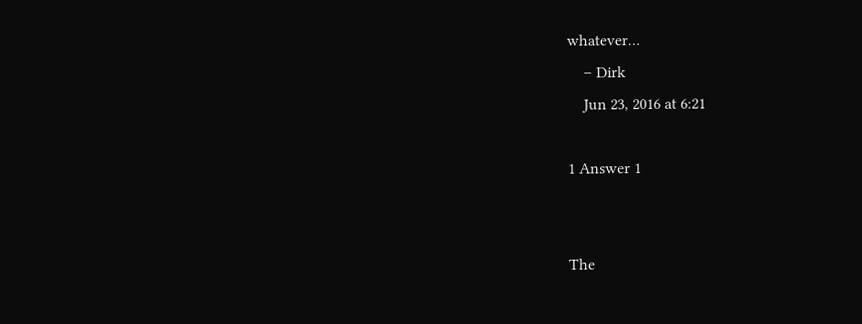whatever…
    – Dirk
    Jun 23, 2016 at 6:21

1 Answer 1


The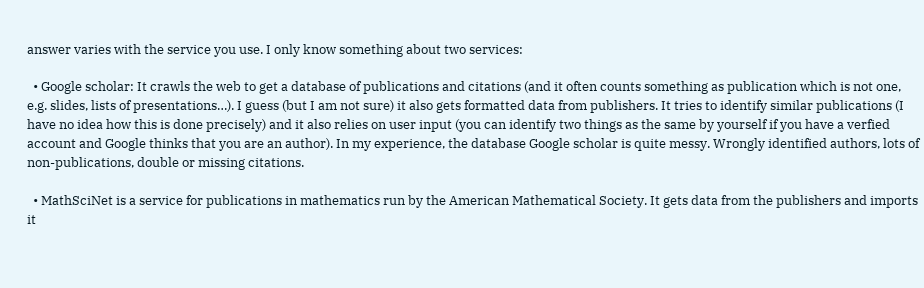answer varies with the service you use. I only know something about two services:

  • Google scholar: It crawls the web to get a database of publications and citations (and it often counts something as publication which is not one, e.g. slides, lists of presentations…). I guess (but I am not sure) it also gets formatted data from publishers. It tries to identify similar publications (I have no idea how this is done precisely) and it also relies on user input (you can identify two things as the same by yourself if you have a verfied account and Google thinks that you are an author). In my experience, the database Google scholar is quite messy. Wrongly identified authors, lots of non-publications, double or missing citations.

  • MathSciNet is a service for publications in mathematics run by the American Mathematical Society. It gets data from the publishers and imports it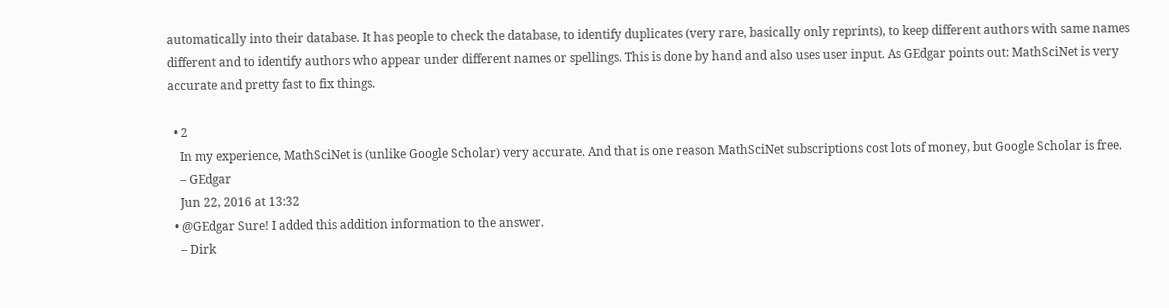automatically into their database. It has people to check the database, to identify duplicates (very rare, basically only reprints), to keep different authors with same names different and to identify authors who appear under different names or spellings. This is done by hand and also uses user input. As GEdgar points out: MathSciNet is very accurate and pretty fast to fix things.

  • 2
    In my experience, MathSciNet is (unlike Google Scholar) very accurate. And that is one reason MathSciNet subscriptions cost lots of money, but Google Scholar is free.
    – GEdgar
    Jun 22, 2016 at 13:32
  • @GEdgar Sure! I added this addition information to the answer.
    – Dirk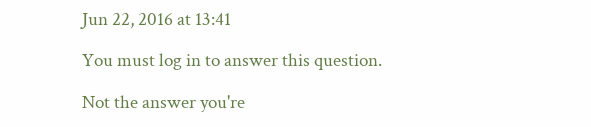Jun 22, 2016 at 13:41

You must log in to answer this question.

Not the answer you're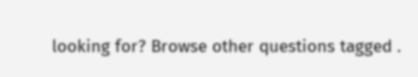looking for? Browse other questions tagged .